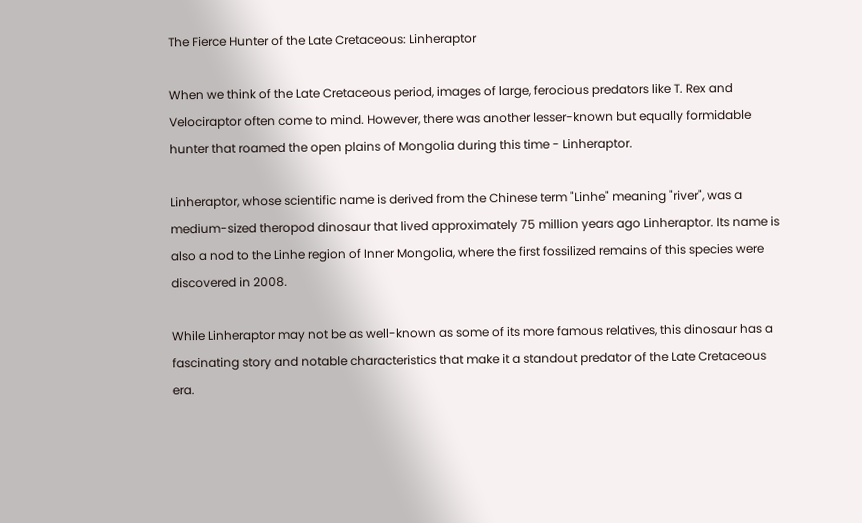The Fierce Hunter of the Late Cretaceous: Linheraptor

When we think of the Late Cretaceous period, images of large, ferocious predators like T. Rex and Velociraptor often come to mind. However, there was another lesser-known but equally formidable hunter that roamed the open plains of Mongolia during this time - Linheraptor.

Linheraptor, whose scientific name is derived from the Chinese term "Linhe" meaning "river", was a medium-sized theropod dinosaur that lived approximately 75 million years ago Linheraptor. Its name is also a nod to the Linhe region of Inner Mongolia, where the first fossilized remains of this species were discovered in 2008.

While Linheraptor may not be as well-known as some of its more famous relatives, this dinosaur has a fascinating story and notable characteristics that make it a standout predator of the Late Cretaceous era.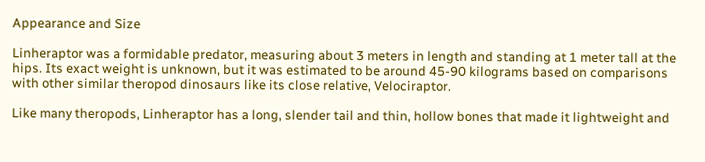Appearance and Size

Linheraptor was a formidable predator, measuring about 3 meters in length and standing at 1 meter tall at the hips. Its exact weight is unknown, but it was estimated to be around 45-90 kilograms based on comparisons with other similar theropod dinosaurs like its close relative, Velociraptor.

Like many theropods, Linheraptor has a long, slender tail and thin, hollow bones that made it lightweight and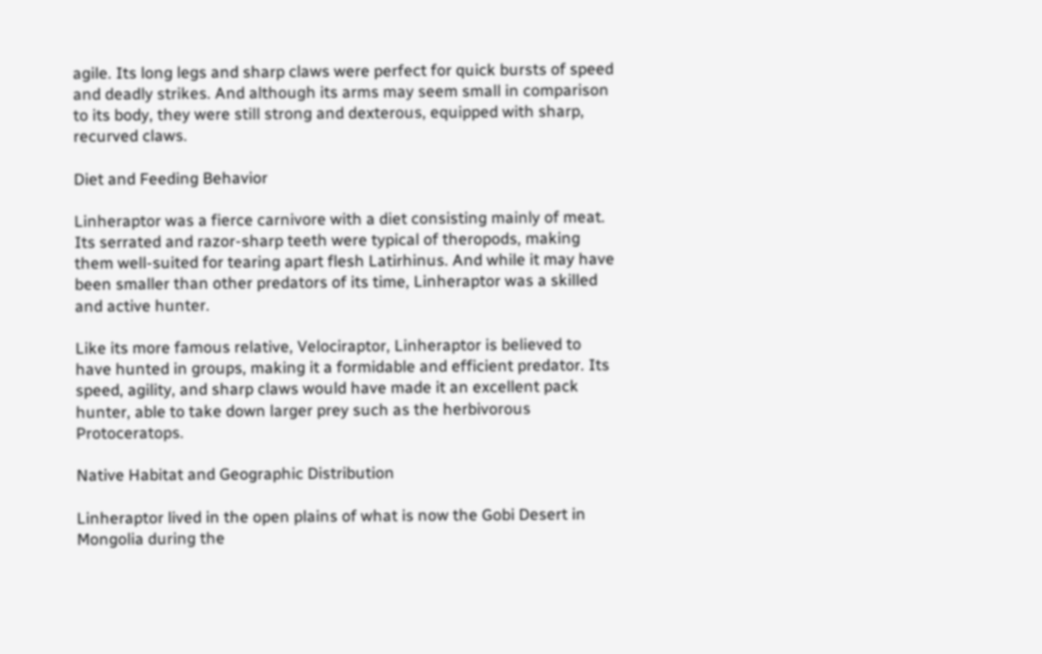agile. Its long legs and sharp claws were perfect for quick bursts of speed and deadly strikes. And although its arms may seem small in comparison to its body, they were still strong and dexterous, equipped with sharp, recurved claws.

Diet and Feeding Behavior

Linheraptor was a fierce carnivore with a diet consisting mainly of meat. Its serrated and razor-sharp teeth were typical of theropods, making them well-suited for tearing apart flesh Latirhinus. And while it may have been smaller than other predators of its time, Linheraptor was a skilled and active hunter.

Like its more famous relative, Velociraptor, Linheraptor is believed to have hunted in groups, making it a formidable and efficient predator. Its speed, agility, and sharp claws would have made it an excellent pack hunter, able to take down larger prey such as the herbivorous Protoceratops.

Native Habitat and Geographic Distribution

Linheraptor lived in the open plains of what is now the Gobi Desert in Mongolia during the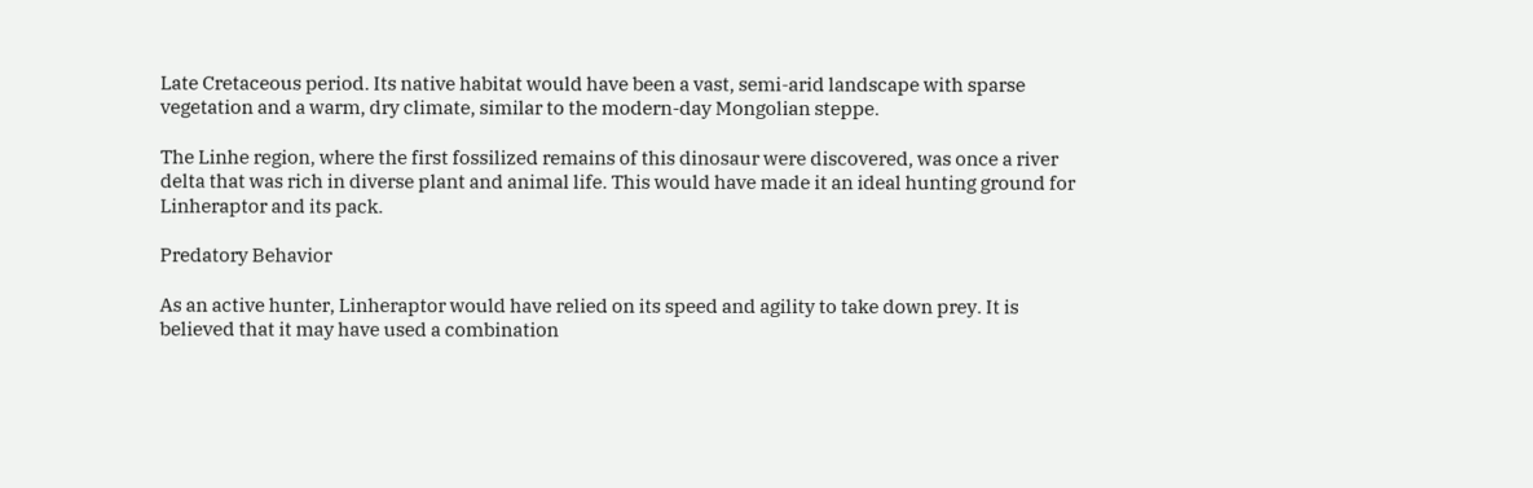Late Cretaceous period. Its native habitat would have been a vast, semi-arid landscape with sparse vegetation and a warm, dry climate, similar to the modern-day Mongolian steppe.

The Linhe region, where the first fossilized remains of this dinosaur were discovered, was once a river delta that was rich in diverse plant and animal life. This would have made it an ideal hunting ground for Linheraptor and its pack.

Predatory Behavior

As an active hunter, Linheraptor would have relied on its speed and agility to take down prey. It is believed that it may have used a combination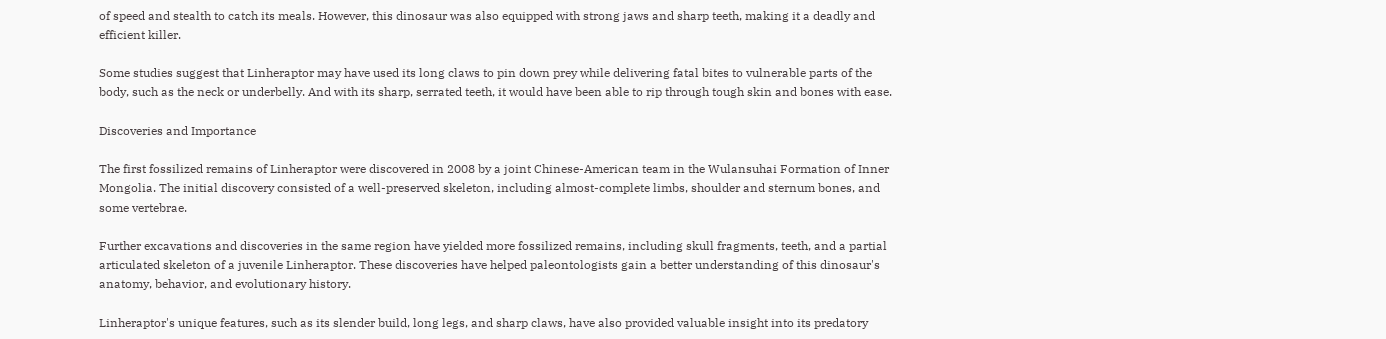of speed and stealth to catch its meals. However, this dinosaur was also equipped with strong jaws and sharp teeth, making it a deadly and efficient killer.

Some studies suggest that Linheraptor may have used its long claws to pin down prey while delivering fatal bites to vulnerable parts of the body, such as the neck or underbelly. And with its sharp, serrated teeth, it would have been able to rip through tough skin and bones with ease.

Discoveries and Importance

The first fossilized remains of Linheraptor were discovered in 2008 by a joint Chinese-American team in the Wulansuhai Formation of Inner Mongolia. The initial discovery consisted of a well-preserved skeleton, including almost-complete limbs, shoulder and sternum bones, and some vertebrae.

Further excavations and discoveries in the same region have yielded more fossilized remains, including skull fragments, teeth, and a partial articulated skeleton of a juvenile Linheraptor. These discoveries have helped paleontologists gain a better understanding of this dinosaur's anatomy, behavior, and evolutionary history.

Linheraptor's unique features, such as its slender build, long legs, and sharp claws, have also provided valuable insight into its predatory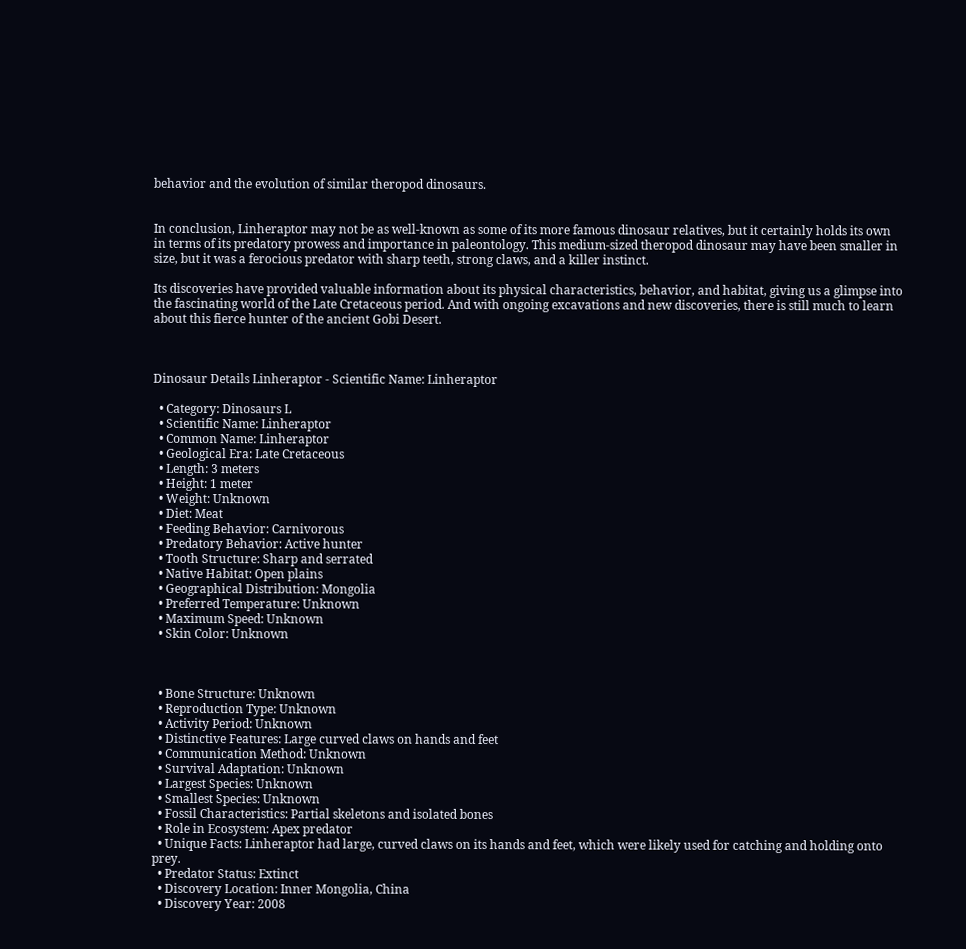behavior and the evolution of similar theropod dinosaurs.


In conclusion, Linheraptor may not be as well-known as some of its more famous dinosaur relatives, but it certainly holds its own in terms of its predatory prowess and importance in paleontology. This medium-sized theropod dinosaur may have been smaller in size, but it was a ferocious predator with sharp teeth, strong claws, and a killer instinct.

Its discoveries have provided valuable information about its physical characteristics, behavior, and habitat, giving us a glimpse into the fascinating world of the Late Cretaceous period. And with ongoing excavations and new discoveries, there is still much to learn about this fierce hunter of the ancient Gobi Desert.



Dinosaur Details Linheraptor - Scientific Name: Linheraptor

  • Category: Dinosaurs L
  • Scientific Name: Linheraptor
  • Common Name: Linheraptor
  • Geological Era: Late Cretaceous
  • Length: 3 meters
  • Height: 1 meter
  • Weight: Unknown
  • Diet: Meat
  • Feeding Behavior: Carnivorous
  • Predatory Behavior: Active hunter
  • Tooth Structure: Sharp and serrated
  • Native Habitat: Open plains
  • Geographical Distribution: Mongolia
  • Preferred Temperature: Unknown
  • Maximum Speed: Unknown
  • Skin Color: Unknown



  • Bone Structure: Unknown
  • Reproduction Type: Unknown
  • Activity Period: Unknown
  • Distinctive Features: Large curved claws on hands and feet
  • Communication Method: Unknown
  • Survival Adaptation: Unknown
  • Largest Species: Unknown
  • Smallest Species: Unknown
  • Fossil Characteristics: Partial skeletons and isolated bones
  • Role in Ecosystem: Apex predator
  • Unique Facts: Linheraptor had large, curved claws on its hands and feet, which were likely used for catching and holding onto prey.
  • Predator Status: Extinct
  • Discovery Location: Inner Mongolia, China
  • Discovery Year: 2008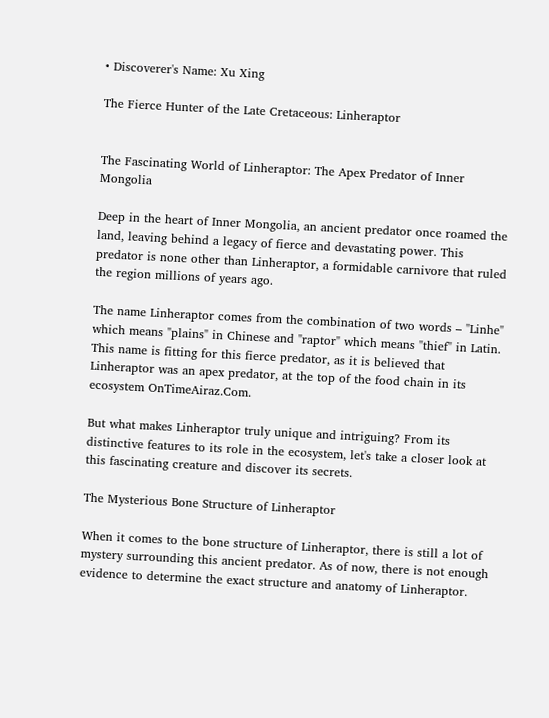• Discoverer's Name: Xu Xing

The Fierce Hunter of the Late Cretaceous: Linheraptor


The Fascinating World of Linheraptor: The Apex Predator of Inner Mongolia

Deep in the heart of Inner Mongolia, an ancient predator once roamed the land, leaving behind a legacy of fierce and devastating power. This predator is none other than Linheraptor, a formidable carnivore that ruled the region millions of years ago.

The name Linheraptor comes from the combination of two words – "Linhe" which means "plains" in Chinese and "raptor" which means "thief" in Latin. This name is fitting for this fierce predator, as it is believed that Linheraptor was an apex predator, at the top of the food chain in its ecosystem OnTimeAiraz.Com.

But what makes Linheraptor truly unique and intriguing? From its distinctive features to its role in the ecosystem, let's take a closer look at this fascinating creature and discover its secrets.

The Mysterious Bone Structure of Linheraptor

When it comes to the bone structure of Linheraptor, there is still a lot of mystery surrounding this ancient predator. As of now, there is not enough evidence to determine the exact structure and anatomy of Linheraptor.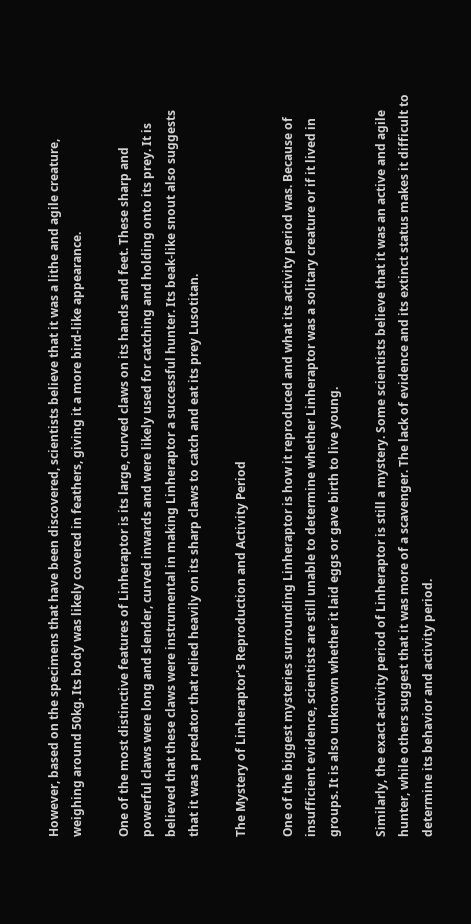However, based on the specimens that have been discovered, scientists believe that it was a lithe and agile creature, weighing around 50kg. Its body was likely covered in feathers, giving it a more bird-like appearance.

One of the most distinctive features of Linheraptor is its large, curved claws on its hands and feet. These sharp and powerful claws were long and slender, curved inwards and were likely used for catching and holding onto its prey. It is believed that these claws were instrumental in making Linheraptor a successful hunter. Its beak-like snout also suggests that it was a predator that relied heavily on its sharp claws to catch and eat its prey Lusotitan.

The Mystery of Linheraptor's Reproduction and Activity Period

One of the biggest mysteries surrounding Linheraptor is how it reproduced and what its activity period was. Because of insufficient evidence, scientists are still unable to determine whether Linheraptor was a solitary creature or if it lived in groups. It is also unknown whether it laid eggs or gave birth to live young.

Similarly, the exact activity period of Linheraptor is still a mystery. Some scientists believe that it was an active and agile hunter, while others suggest that it was more of a scavenger. The lack of evidence and its extinct status makes it difficult to determine its behavior and activity period.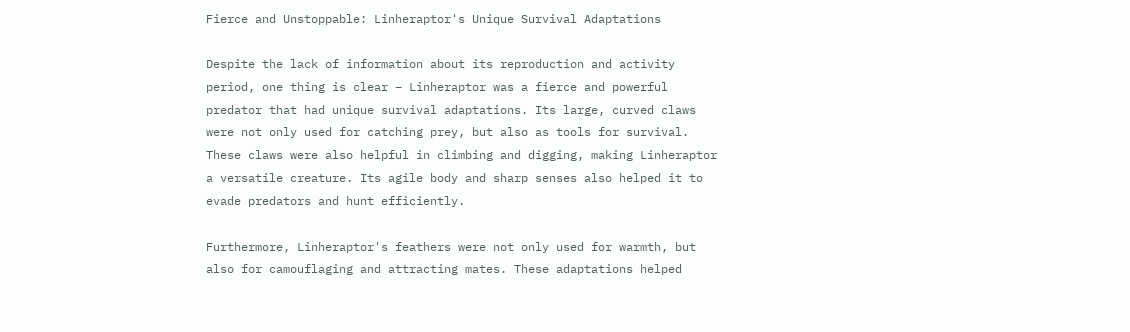Fierce and Unstoppable: Linheraptor's Unique Survival Adaptations

Despite the lack of information about its reproduction and activity period, one thing is clear – Linheraptor was a fierce and powerful predator that had unique survival adaptations. Its large, curved claws were not only used for catching prey, but also as tools for survival. These claws were also helpful in climbing and digging, making Linheraptor a versatile creature. Its agile body and sharp senses also helped it to evade predators and hunt efficiently.

Furthermore, Linheraptor's feathers were not only used for warmth, but also for camouflaging and attracting mates. These adaptations helped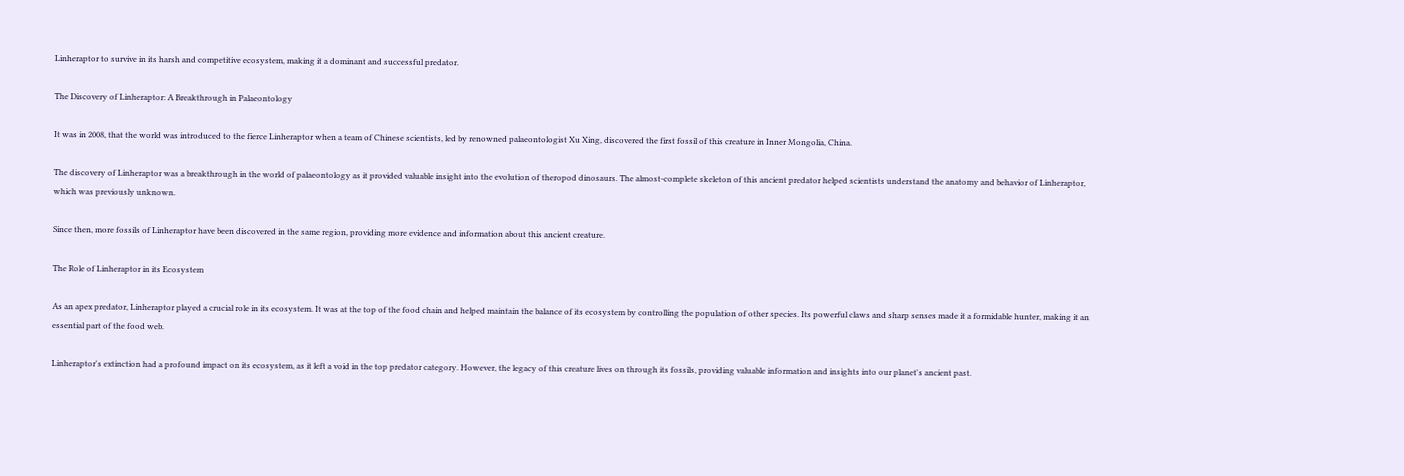Linheraptor to survive in its harsh and competitive ecosystem, making it a dominant and successful predator.

The Discovery of Linheraptor: A Breakthrough in Palaeontology

It was in 2008, that the world was introduced to the fierce Linheraptor when a team of Chinese scientists, led by renowned palaeontologist Xu Xing, discovered the first fossil of this creature in Inner Mongolia, China.

The discovery of Linheraptor was a breakthrough in the world of palaeontology as it provided valuable insight into the evolution of theropod dinosaurs. The almost-complete skeleton of this ancient predator helped scientists understand the anatomy and behavior of Linheraptor, which was previously unknown.

Since then, more fossils of Linheraptor have been discovered in the same region, providing more evidence and information about this ancient creature.

The Role of Linheraptor in its Ecosystem

As an apex predator, Linheraptor played a crucial role in its ecosystem. It was at the top of the food chain and helped maintain the balance of its ecosystem by controlling the population of other species. Its powerful claws and sharp senses made it a formidable hunter, making it an essential part of the food web.

Linheraptor's extinction had a profound impact on its ecosystem, as it left a void in the top predator category. However, the legacy of this creature lives on through its fossils, providing valuable information and insights into our planet's ancient past.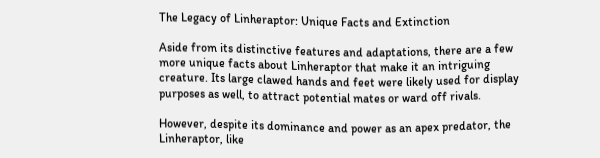The Legacy of Linheraptor: Unique Facts and Extinction

Aside from its distinctive features and adaptations, there are a few more unique facts about Linheraptor that make it an intriguing creature. Its large clawed hands and feet were likely used for display purposes as well, to attract potential mates or ward off rivals.

However, despite its dominance and power as an apex predator, the Linheraptor, like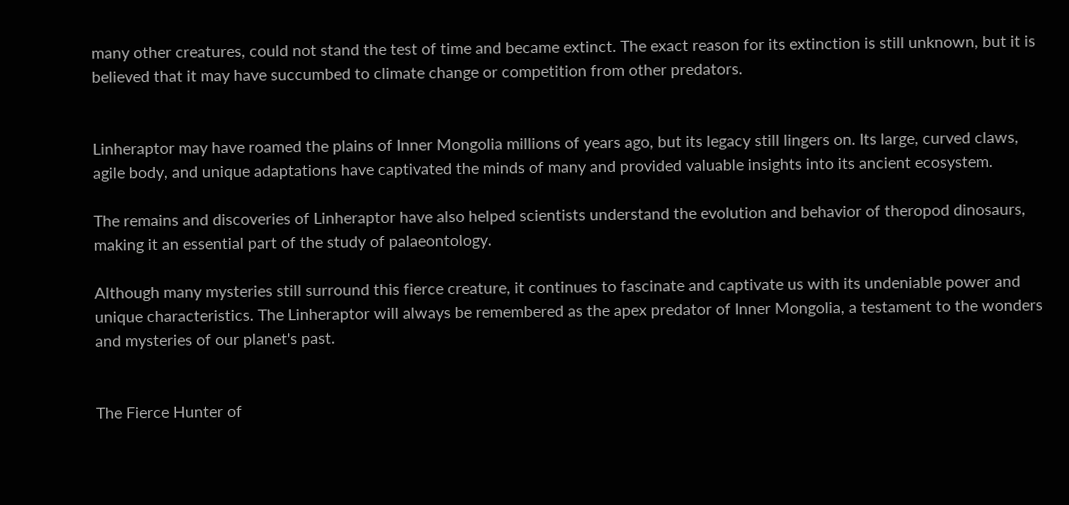many other creatures, could not stand the test of time and became extinct. The exact reason for its extinction is still unknown, but it is believed that it may have succumbed to climate change or competition from other predators.


Linheraptor may have roamed the plains of Inner Mongolia millions of years ago, but its legacy still lingers on. Its large, curved claws, agile body, and unique adaptations have captivated the minds of many and provided valuable insights into its ancient ecosystem.

The remains and discoveries of Linheraptor have also helped scientists understand the evolution and behavior of theropod dinosaurs, making it an essential part of the study of palaeontology.

Although many mysteries still surround this fierce creature, it continues to fascinate and captivate us with its undeniable power and unique characteristics. The Linheraptor will always be remembered as the apex predator of Inner Mongolia, a testament to the wonders and mysteries of our planet's past.


The Fierce Hunter of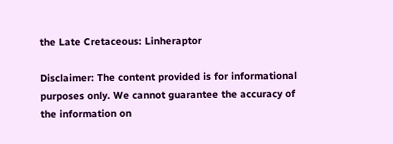the Late Cretaceous: Linheraptor

Disclaimer: The content provided is for informational purposes only. We cannot guarantee the accuracy of the information on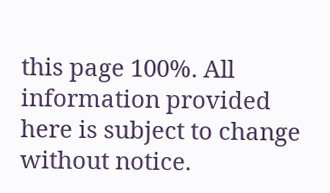this page 100%. All information provided here is subject to change without notice.